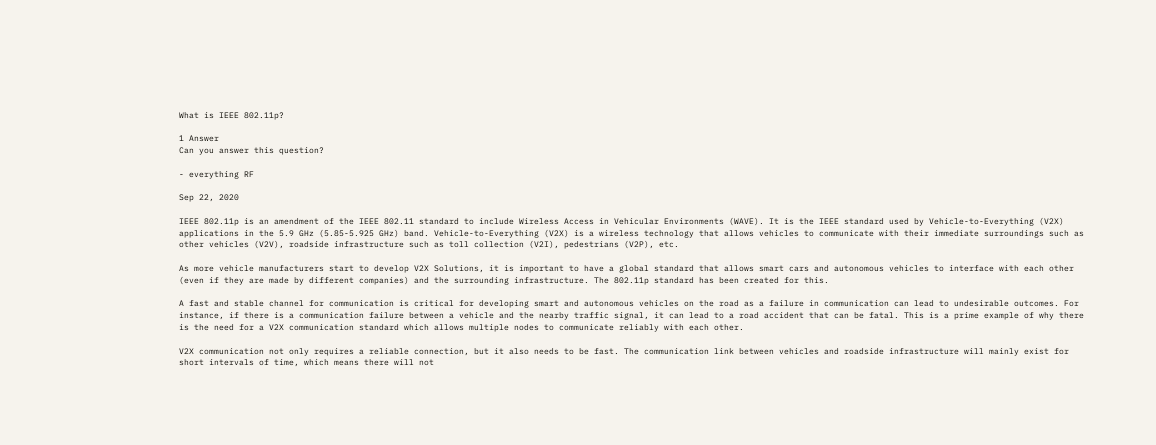What is IEEE 802.11p?

1 Answer
Can you answer this question?

- everything RF

Sep 22, 2020

IEEE 802.11p is an amendment of the IEEE 802.11 standard to include Wireless Access in Vehicular Environments (WAVE). It is the IEEE standard used by Vehicle-to-Everything (V2X) applications in the 5.9 GHz (5.85-5.925 GHz) band. Vehicle-to-Everything (V2X) is a wireless technology that allows vehicles to communicate with their immediate surroundings such as other vehicles (V2V), roadside infrastructure such as toll collection (V2I), pedestrians (V2P), etc.

As more vehicle manufacturers start to develop V2X Solutions, it is important to have a global standard that allows smart cars and autonomous vehicles to interface with each other (even if they are made by different companies) and the surrounding infrastructure. The 802.11p standard has been created for this.

A fast and stable channel for communication is critical for developing smart and autonomous vehicles on the road as a failure in communication can lead to undesirable outcomes. For instance, if there is a communication failure between a vehicle and the nearby traffic signal, it can lead to a road accident that can be fatal. This is a prime example of why there is the need for a V2X communication standard which allows multiple nodes to communicate reliably with each other.

V2X communication not only requires a reliable connection, but it also needs to be fast. The communication link between vehicles and roadside infrastructure will mainly exist for short intervals of time, which means there will not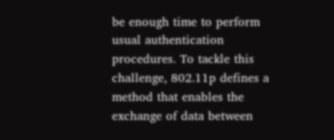be enough time to perform usual authentication procedures. To tackle this challenge, 802.11p defines a method that enables the exchange of data between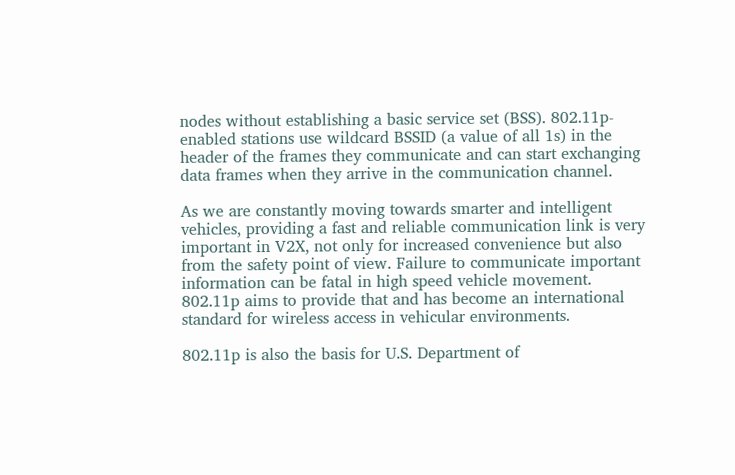nodes without establishing a basic service set (BSS). 802.11p-enabled stations use wildcard BSSID (a value of all 1s) in the header of the frames they communicate and can start exchanging data frames when they arrive in the communication channel.

As we are constantly moving towards smarter and intelligent vehicles, providing a fast and reliable communication link is very important in V2X, not only for increased convenience but also from the safety point of view. Failure to communicate important information can be fatal in high speed vehicle movement. 802.11p aims to provide that and has become an international standard for wireless access in vehicular environments.

802.11p is also the basis for U.S. Department of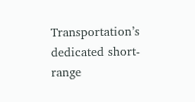Transportation’s dedicated short-range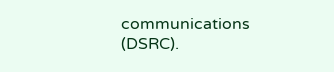communications (DSRC).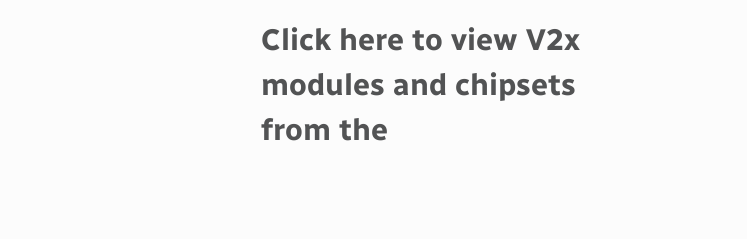Click here to view V2x modules and chipsets from the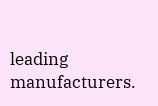leading manufacturers.